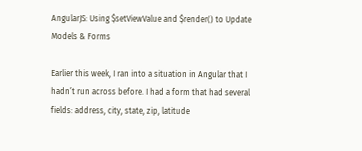AngularJS: Using $setViewValue and $render() to Update Models & Forms

Earlier this week, I ran into a situation in Angular that I hadn’t run across before. I had a form that had several fields: address, city, state, zip, latitude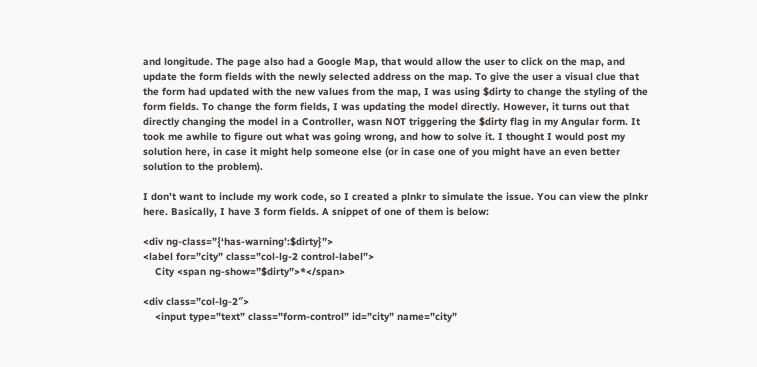and longitude. The page also had a Google Map, that would allow the user to click on the map, and update the form fields with the newly selected address on the map. To give the user a visual clue that the form had updated with the new values from the map, I was using $dirty to change the styling of the form fields. To change the form fields, I was updating the model directly. However, it turns out that directly changing the model in a Controller, wasn NOT triggering the $dirty flag in my Angular form. It took me awhile to figure out what was going wrong, and how to solve it. I thought I would post my solution here, in case it might help someone else (or in case one of you might have an even better solution to the problem).

I don’t want to include my work code, so I created a plnkr to simulate the issue. You can view the plnkr here. Basically, I have 3 form fields. A snippet of one of them is below:

<div ng-class=”{‘has-warning’:$dirty}”>
<label for=”city” class=”col-lg-2 control-label”>
    City <span ng-show=”$dirty”>*</span>

<div class=”col-lg-2″>
    <input type=”text” class=”form-control” id=”city” name=”city”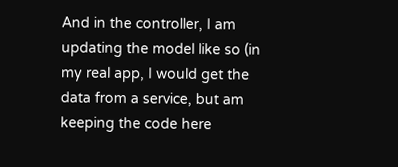And in the controller, I am updating the model like so (in my real app, I would get the data from a service, but am keeping the code here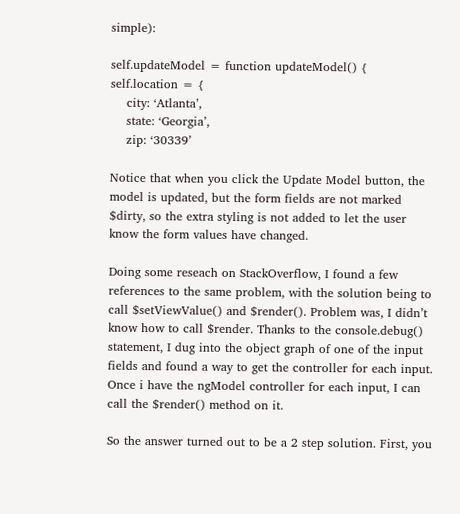simple):

self.updateModel = function updateModel() {
self.location = {
    city: ‘Atlanta’,
    state: ‘Georgia’,
    zip: ‘30339’

Notice that when you click the Update Model button, the model is updated, but the form fields are not marked $dirty, so the extra styling is not added to let the user know the form values have changed.

Doing some reseach on StackOverflow, I found a few references to the same problem, with the solution being to call $setViewValue() and $render(). Problem was, I didn’t know how to call $render. Thanks to the console.debug() statement, I dug into the object graph of one of the input fields and found a way to get the controller for each input. Once i have the ngModel controller for each input, I can call the $render() method on it.

So the answer turned out to be a 2 step solution. First, you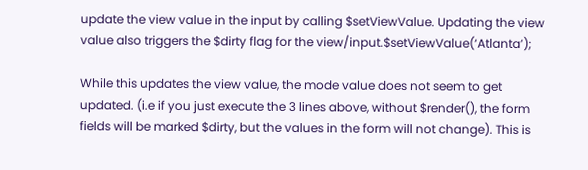update the view value in the input by calling $setViewValue. Updating the view value also triggers the $dirty flag for the view/input.$setViewValue(‘Atlanta’);

While this updates the view value, the mode value does not seem to get updated. (i.e if you just execute the 3 lines above, without $render(), the form fields will be marked $dirty, but the values in the form will not change). This is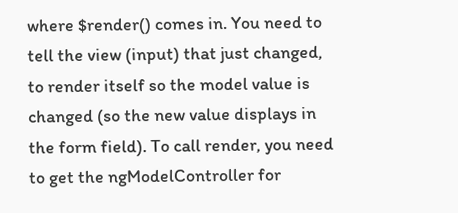where $render() comes in. You need to tell the view (input) that just changed, to render itself so the model value is changed (so the new value displays in the form field). To call render, you need to get the ngModelController for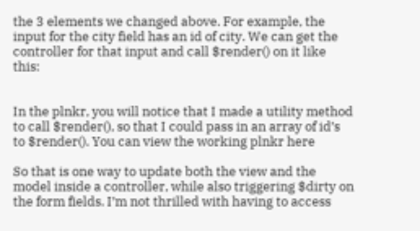the 3 elements we changed above. For example, the input for the city field has an id of city. We can get the controller for that input and call $render() on it like this:


In the plnkr, you will notice that I made a utility method to call $render(), so that I could pass in an array of id’s to $render(). You can view the working plnkr here

So that is one way to update both the view and the model inside a controller, while also triggering $dirty on the form fields. I’m not thrilled with having to access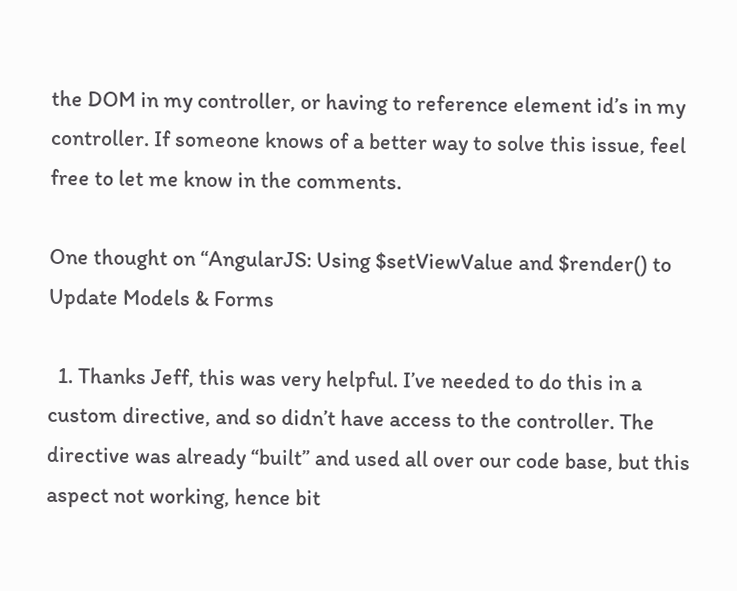the DOM in my controller, or having to reference element id’s in my controller. If someone knows of a better way to solve this issue, feel free to let me know in the comments.

One thought on “AngularJS: Using $setViewValue and $render() to Update Models & Forms

  1. Thanks Jeff, this was very helpful. I’ve needed to do this in a custom directive, and so didn’t have access to the controller. The directive was already “built” and used all over our code base, but this aspect not working, hence bit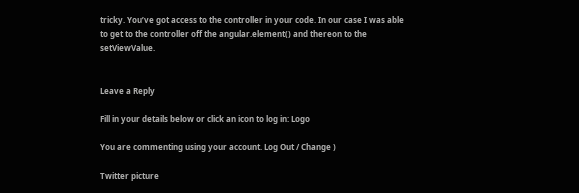tricky. You’ve got access to the controller in your code. In our case I was able to get to the controller off the angular.element() and thereon to the setViewValue.


Leave a Reply

Fill in your details below or click an icon to log in: Logo

You are commenting using your account. Log Out / Change )

Twitter picture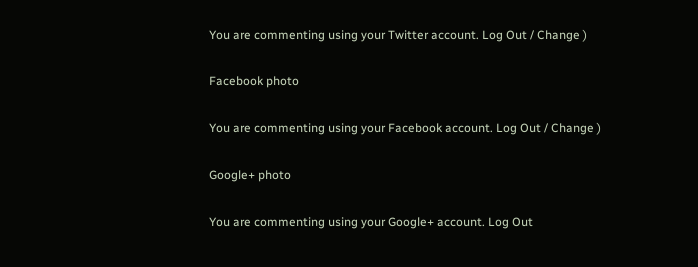You are commenting using your Twitter account. Log Out / Change )

Facebook photo

You are commenting using your Facebook account. Log Out / Change )

Google+ photo

You are commenting using your Google+ account. Log Out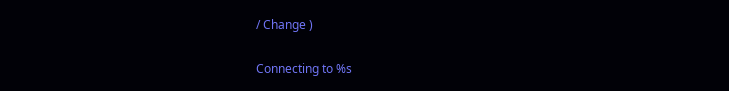/ Change )

Connecting to %s